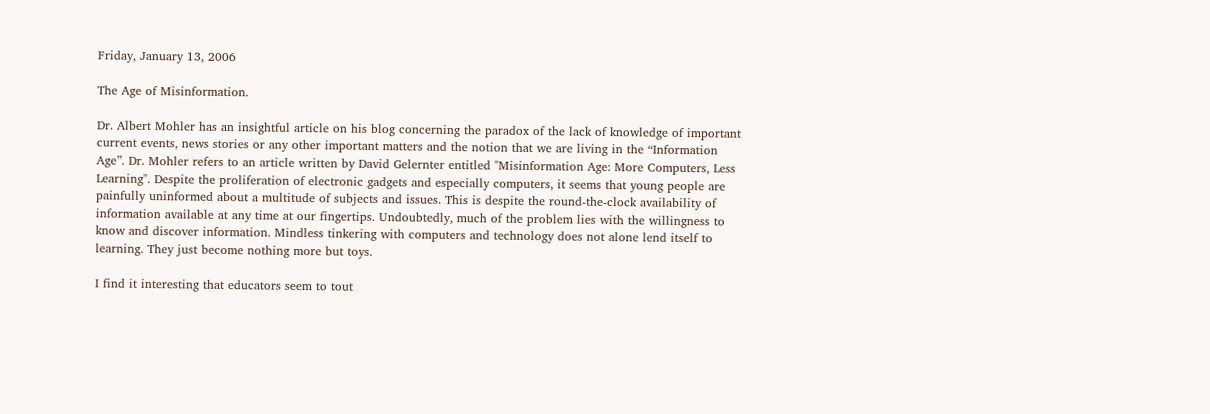Friday, January 13, 2006

The Age of Misinformation.

Dr. Albert Mohler has an insightful article on his blog concerning the paradox of the lack of knowledge of important current events, news stories or any other important matters and the notion that we are living in the “Information Age”. Dr. Mohler refers to an article written by David Gelernter entitled "Misinformation Age: More Computers, Less Learning". Despite the proliferation of electronic gadgets and especially computers, it seems that young people are painfully uninformed about a multitude of subjects and issues. This is despite the round-the-clock availability of information available at any time at our fingertips. Undoubtedly, much of the problem lies with the willingness to know and discover information. Mindless tinkering with computers and technology does not alone lend itself to learning. They just become nothing more but toys.

I find it interesting that educators seem to tout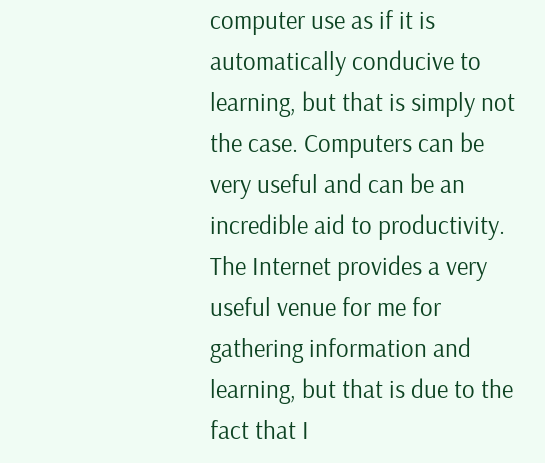computer use as if it is automatically conducive to learning, but that is simply not the case. Computers can be very useful and can be an incredible aid to productivity. The Internet provides a very useful venue for me for gathering information and learning, but that is due to the fact that I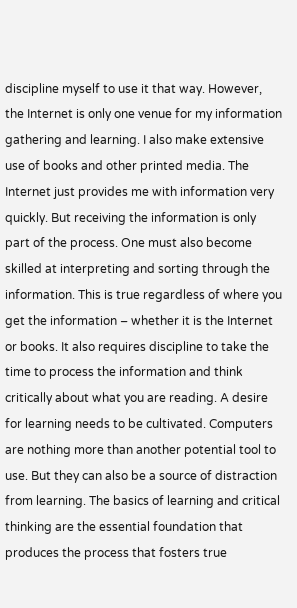discipline myself to use it that way. However, the Internet is only one venue for my information gathering and learning. I also make extensive use of books and other printed media. The Internet just provides me with information very quickly. But receiving the information is only part of the process. One must also become skilled at interpreting and sorting through the information. This is true regardless of where you get the information – whether it is the Internet or books. It also requires discipline to take the time to process the information and think critically about what you are reading. A desire for learning needs to be cultivated. Computers are nothing more than another potential tool to use. But they can also be a source of distraction from learning. The basics of learning and critical thinking are the essential foundation that produces the process that fosters true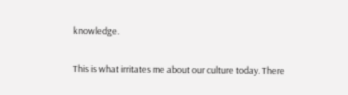knowledge.

This is what irritates me about our culture today. There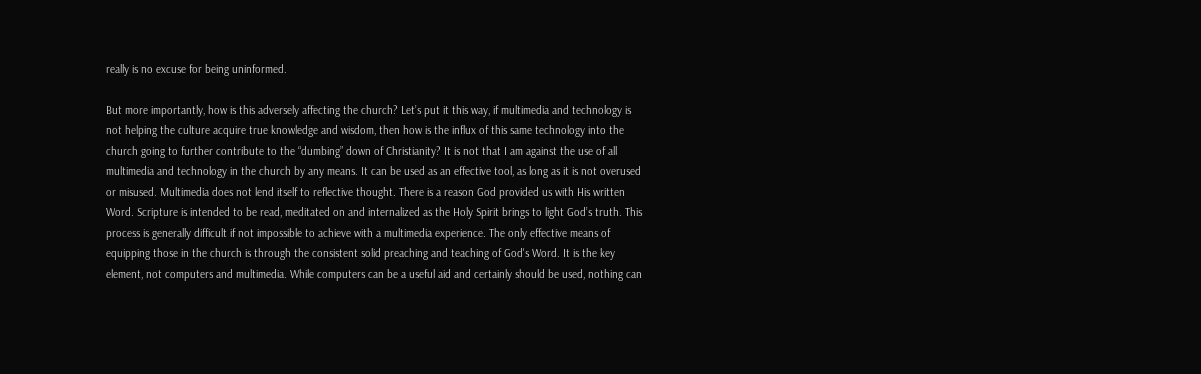really is no excuse for being uninformed.

But more importantly, how is this adversely affecting the church? Let’s put it this way, if multimedia and technology is not helping the culture acquire true knowledge and wisdom, then how is the influx of this same technology into the church going to further contribute to the “dumbing” down of Christianity? It is not that I am against the use of all multimedia and technology in the church by any means. It can be used as an effective tool, as long as it is not overused or misused. Multimedia does not lend itself to reflective thought. There is a reason God provided us with His written Word. Scripture is intended to be read, meditated on and internalized as the Holy Spirit brings to light God’s truth. This process is generally difficult if not impossible to achieve with a multimedia experience. The only effective means of equipping those in the church is through the consistent solid preaching and teaching of God's Word. It is the key element, not computers and multimedia. While computers can be a useful aid and certainly should be used, nothing can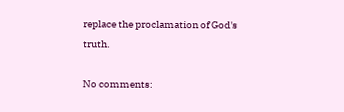replace the proclamation of God's truth.

No comments: